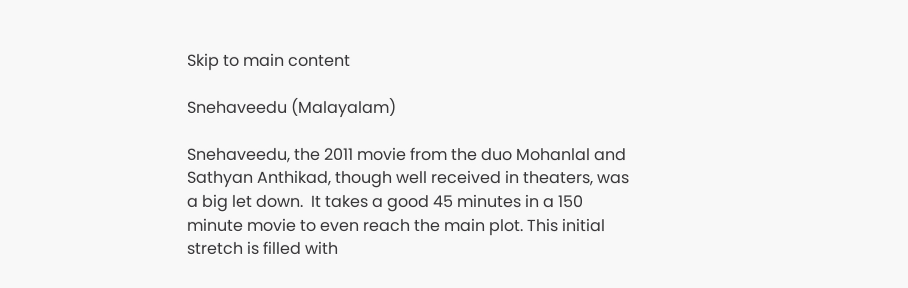Skip to main content

Snehaveedu (Malayalam)

Snehaveedu, the 2011 movie from the duo Mohanlal and Sathyan Anthikad, though well received in theaters, was a big let down.  It takes a good 45 minutes in a 150 minute movie to even reach the main plot. This initial stretch is filled with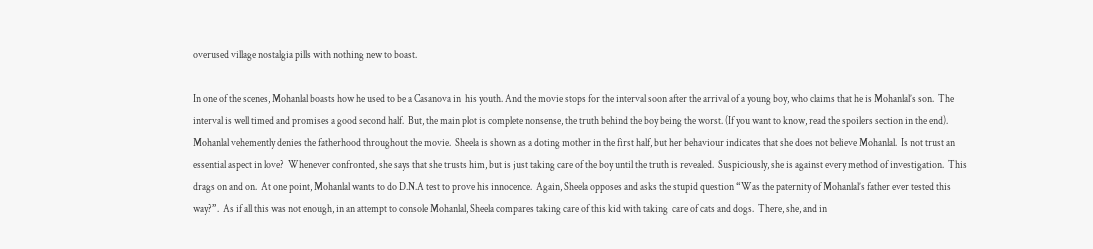overused village nostalgia pills with nothing new to boast.

In one of the scenes, Mohanlal boasts how he used to be a Casanova in  his youth. And the movie stops for the interval soon after the arrival of a young boy, who claims that he is Mohanlal’s son.  The interval is well timed and promises a good second half.  But, the main plot is complete nonsense, the truth behind the boy being the worst. (If you want to know, read the spoilers section in the end).  Mohanlal vehemently denies the fatherhood throughout the movie.  Sheela is shown as a doting mother in the first half, but her behaviour indicates that she does not believe Mohanlal.  Is not trust an essential aspect in love?  Whenever confronted, she says that she trusts him, but is just taking care of the boy until the truth is revealed.  Suspiciously, she is against every method of investigation.  This drags on and on.  At one point, Mohanlal wants to do D.N.A test to prove his innocence.  Again, Sheela opposes and asks the stupid question “Was the paternity of Mohanlal’s father ever tested this way?”.  As if all this was not enough, in an attempt to console Mohanlal, Sheela compares taking care of this kid with taking  care of cats and dogs.  There, she, and in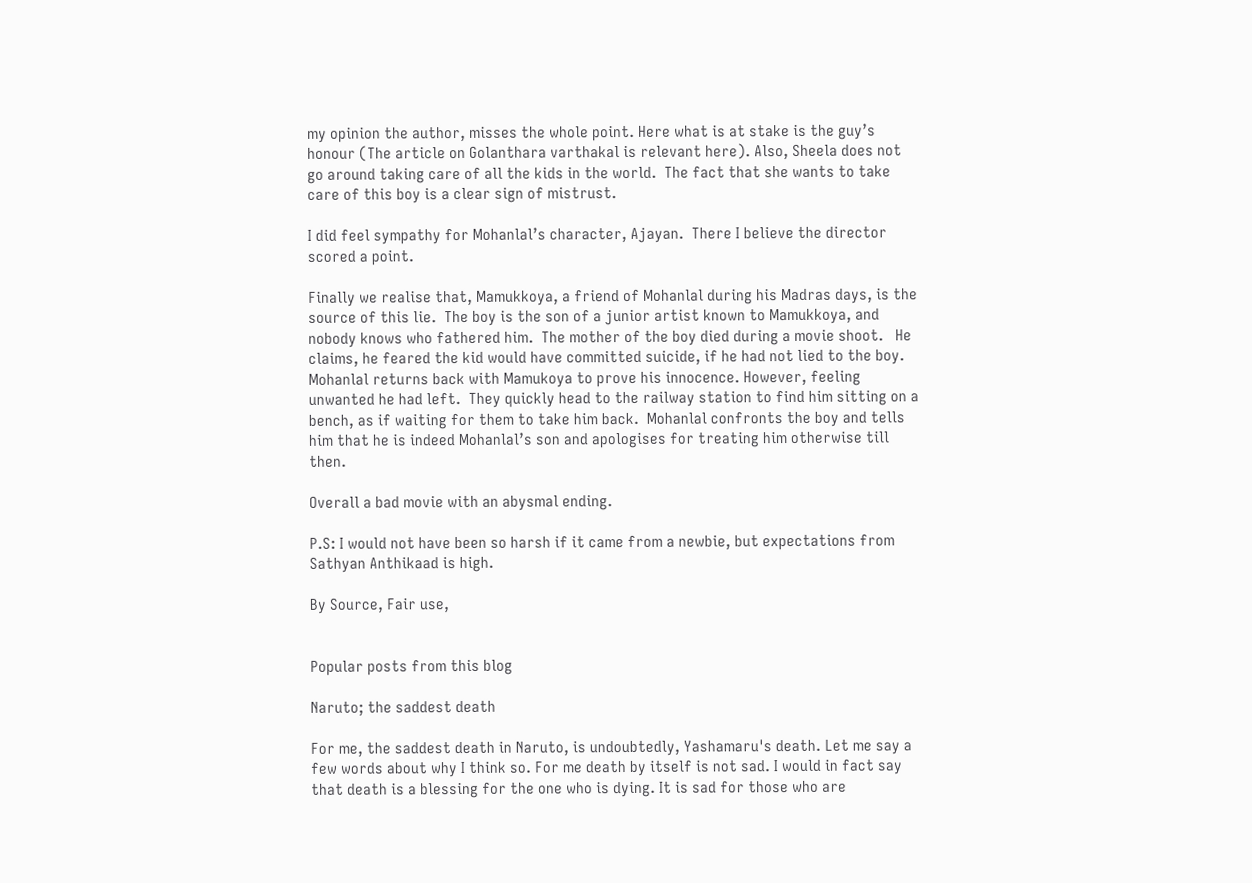my opinion the author, misses the whole point. Here what is at stake is the guy’s honour (The article on Golanthara varthakal is relevant here). Also, Sheela does not go around taking care of all the kids in the world.  The fact that she wants to take care of this boy is a clear sign of mistrust.

I did feel sympathy for Mohanlal’s character, Ajayan.  There I believe the director scored a point.

Finally we realise that, Mamukkoya, a friend of Mohanlal during his Madras days, is the source of this lie.  The boy is the son of a junior artist known to Mamukkoya, and nobody knows who fathered him.  The mother of the boy died during a movie shoot.   He claims, he feared the kid would have committed suicide, if he had not lied to the boy.  Mohanlal returns back with Mamukoya to prove his innocence. However, feeling unwanted he had left.  They quickly head to the railway station to find him sitting on a bench, as if waiting for them to take him back.  Mohanlal confronts the boy and tells him that he is indeed Mohanlal’s son and apologises for treating him otherwise till then.

Overall a bad movie with an abysmal ending.

P.S: I would not have been so harsh if it came from a newbie, but expectations from Sathyan Anthikaad is high.

By Source, Fair use,


Popular posts from this blog

Naruto; the saddest death

For me, the saddest death in Naruto, is undoubtedly, Yashamaru's death. Let me say a few words about why I think so. For me death by itself is not sad. I would in fact say that death is a blessing for the one who is dying. It is sad for those who are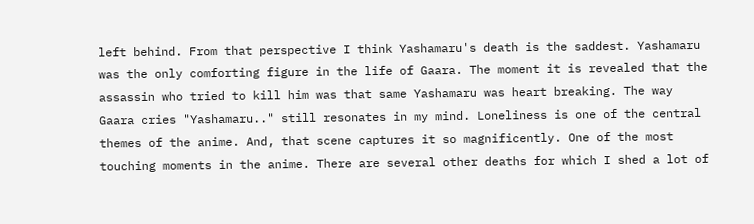left behind. From that perspective I think Yashamaru's death is the saddest. Yashamaru was the only comforting figure in the life of Gaara. The moment it is revealed that the assassin who tried to kill him was that same Yashamaru was heart breaking. The way Gaara cries "Yashamaru.." still resonates in my mind. Loneliness is one of the central themes of the anime. And, that scene captures it so magnificently. One of the most touching moments in the anime. There are several other deaths for which I shed a lot of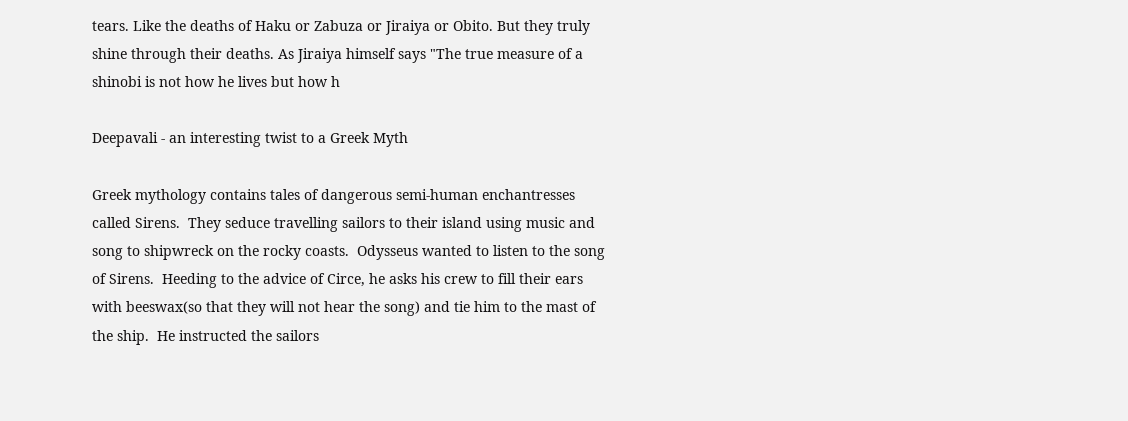tears. Like the deaths of Haku or Zabuza or Jiraiya or Obito. But they truly shine through their deaths. As Jiraiya himself says "The true measure of a shinobi is not how he lives but how h

Deepavali - an interesting twist to a Greek Myth

Greek mythology contains tales of dangerous semi-human enchantresses called Sirens.  They seduce travelling sailors to their island using music and song to shipwreck on the rocky coasts.  Odysseus wanted to listen to the song of Sirens.  Heeding to the advice of Circe, he asks his crew to fill their ears with beeswax(so that they will not hear the song) and tie him to the mast of the ship.  He instructed the sailors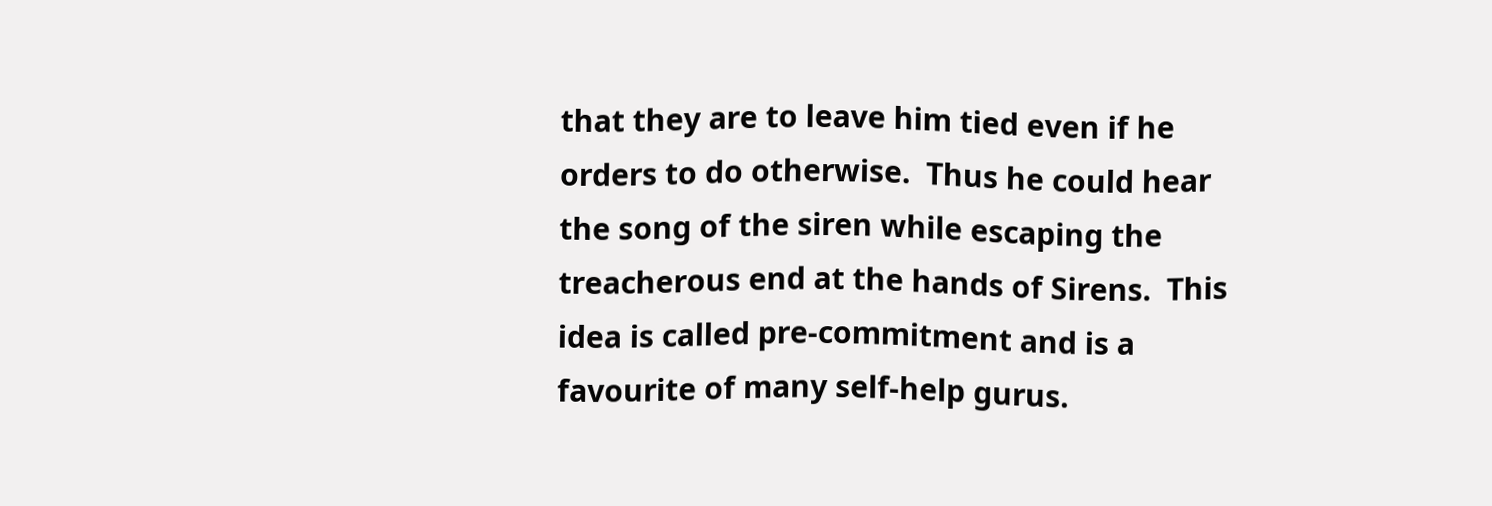that they are to leave him tied even if he orders to do otherwise.  Thus he could hear the song of the siren while escaping the treacherous end at the hands of Sirens.  This idea is called pre-commitment and is a favourite of many self-help gurus.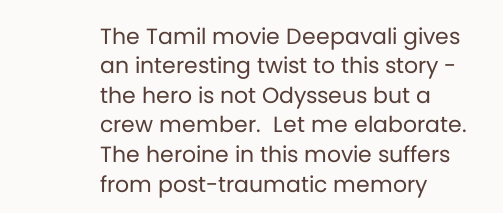The Tamil movie Deepavali gives an interesting twist to this story -  the hero is not Odysseus but a crew member.  Let me elaborate.  The heroine in this movie suffers from post-traumatic memory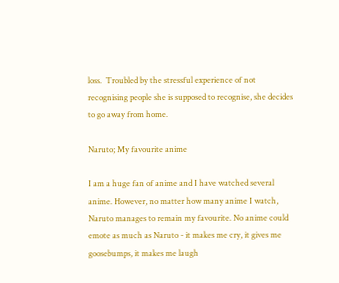loss.  Troubled by the stressful experience of not recognising people she is supposed to recognise, she decides to go away from home.

Naruto; My favourite anime

I am a huge fan of anime and I have watched several anime. However, no matter how many anime I watch, Naruto manages to remain my favourite. No anime could emote as much as Naruto - it makes me cry, it gives me goosebumps, it makes me laugh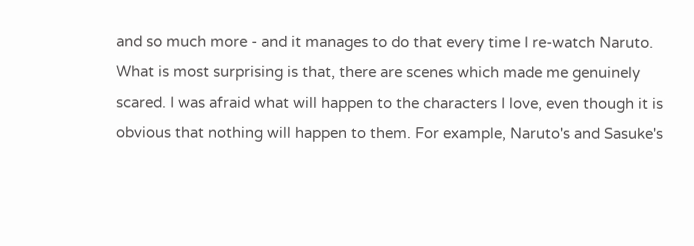and so much more - and it manages to do that every time I re-watch Naruto. What is most surprising is that, there are scenes which made me genuinely scared. I was afraid what will happen to the characters I love, even though it is obvious that nothing will happen to them. For example, Naruto's and Sasuke's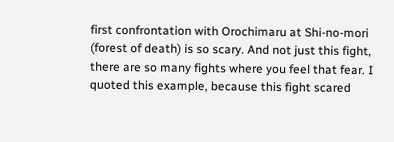first confrontation with Orochimaru at Shi-no-mori (forest of death) is so scary. And not just this fight, there are so many fights where you feel that fear. I quoted this example, because this fight scared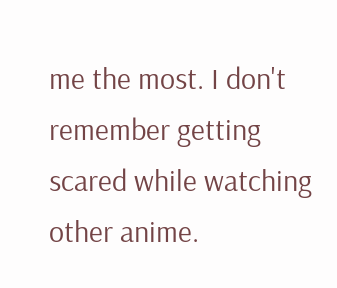me the most. I don't remember getting scared while watching other anime.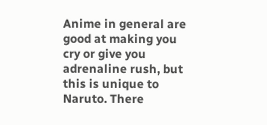Anime in general are good at making you cry or give you adrenaline rush, but this is unique to Naruto. There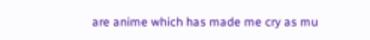are anime which has made me cry as mu